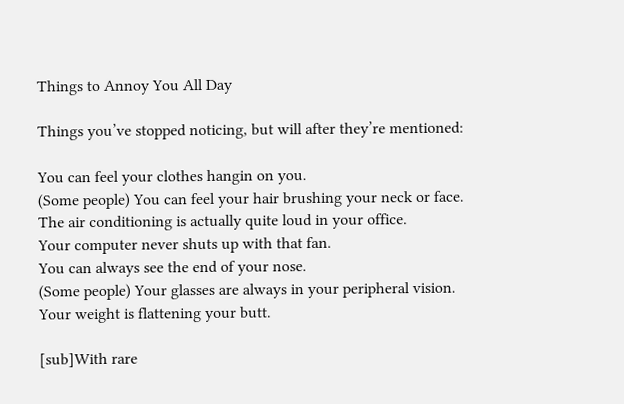Things to Annoy You All Day

Things you’ve stopped noticing, but will after they’re mentioned:

You can feel your clothes hangin on you.
(Some people) You can feel your hair brushing your neck or face.
The air conditioning is actually quite loud in your office.
Your computer never shuts up with that fan.
You can always see the end of your nose.
(Some people) Your glasses are always in your peripheral vision.
Your weight is flattening your butt.

[sub]With rare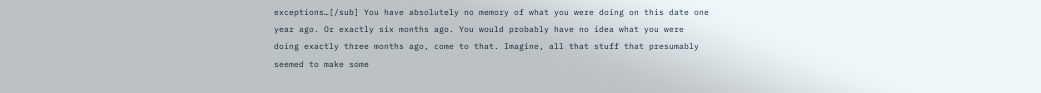exceptions…[/sub] You have absolutely no memory of what you were doing on this date one year ago. Or exactly six months ago. You would probably have no idea what you were doing exactly three months ago, come to that. Imagine, all that stuff that presumably seemed to make some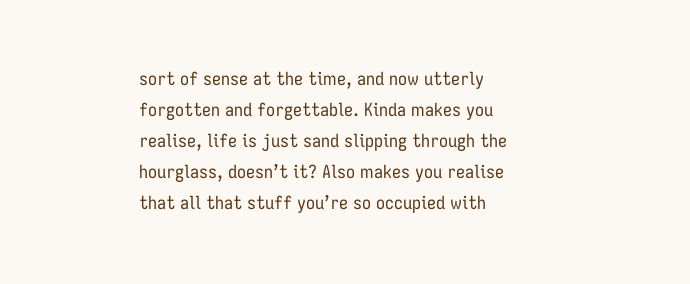sort of sense at the time, and now utterly forgotten and forgettable. Kinda makes you realise, life is just sand slipping through the hourglass, doesn’t it? Also makes you realise that all that stuff you’re so occupied with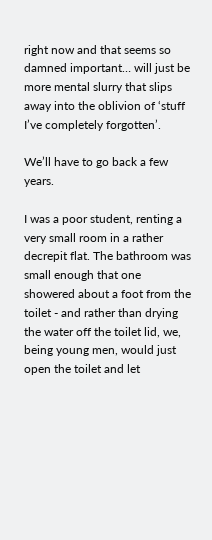right now and that seems so damned important… will just be more mental slurry that slips away into the oblivion of ‘stuff I’ve completely forgotten’.

We’ll have to go back a few years.

I was a poor student, renting a very small room in a rather decrepit flat. The bathroom was small enough that one showered about a foot from the toilet - and rather than drying the water off the toilet lid, we, being young men, would just open the toilet and let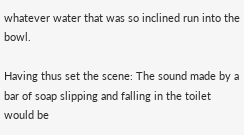whatever water that was so inclined run into the bowl.

Having thus set the scene: The sound made by a bar of soap slipping and falling in the toilet would be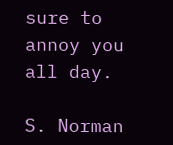sure to annoy you all day.

S. Norman